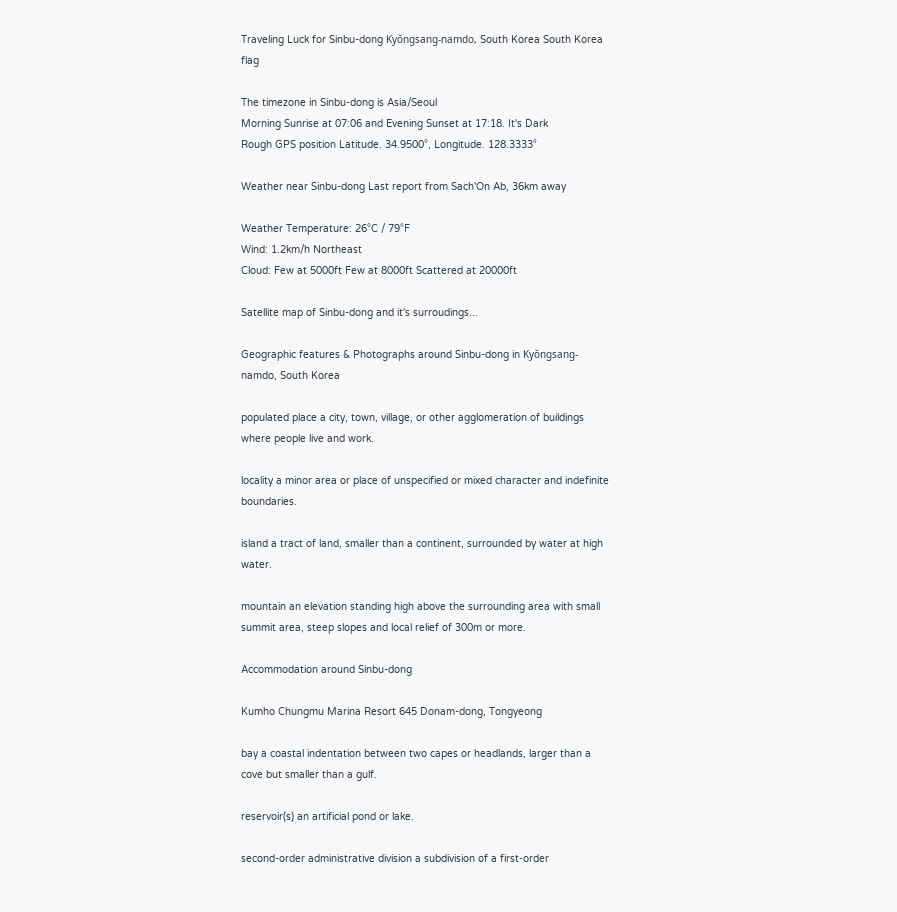Traveling Luck for Sinbu-dong Kyŏngsang-namdo, South Korea South Korea flag

The timezone in Sinbu-dong is Asia/Seoul
Morning Sunrise at 07:06 and Evening Sunset at 17:18. It's Dark
Rough GPS position Latitude. 34.9500°, Longitude. 128.3333°

Weather near Sinbu-dong Last report from Sach'On Ab, 36km away

Weather Temperature: 26°C / 79°F
Wind: 1.2km/h Northeast
Cloud: Few at 5000ft Few at 8000ft Scattered at 20000ft

Satellite map of Sinbu-dong and it's surroudings...

Geographic features & Photographs around Sinbu-dong in Kyŏngsang-namdo, South Korea

populated place a city, town, village, or other agglomeration of buildings where people live and work.

locality a minor area or place of unspecified or mixed character and indefinite boundaries.

island a tract of land, smaller than a continent, surrounded by water at high water.

mountain an elevation standing high above the surrounding area with small summit area, steep slopes and local relief of 300m or more.

Accommodation around Sinbu-dong

Kumho Chungmu Marina Resort 645 Donam-dong, Tongyeong

bay a coastal indentation between two capes or headlands, larger than a cove but smaller than a gulf.

reservoir(s) an artificial pond or lake.

second-order administrative division a subdivision of a first-order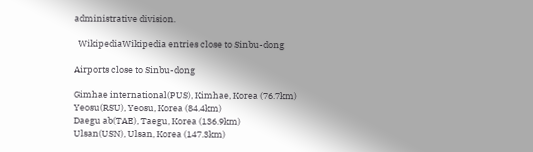administrative division.

  WikipediaWikipedia entries close to Sinbu-dong

Airports close to Sinbu-dong

Gimhae international(PUS), Kimhae, Korea (76.7km)
Yeosu(RSU), Yeosu, Korea (84.4km)
Daegu ab(TAE), Taegu, Korea (136.9km)
Ulsan(USN), Ulsan, Korea (147.3km)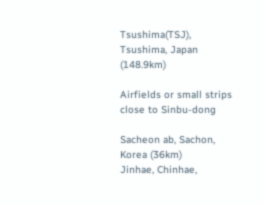Tsushima(TSJ), Tsushima, Japan (148.9km)

Airfields or small strips close to Sinbu-dong

Sacheon ab, Sachon, Korea (36km)
Jinhae, Chinhae,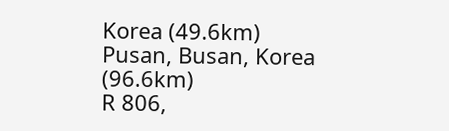Korea (49.6km)
Pusan, Busan, Korea (96.6km)
R 806,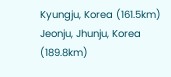Kyungju, Korea (161.5km)
Jeonju, Jhunju, Korea (189.8km)